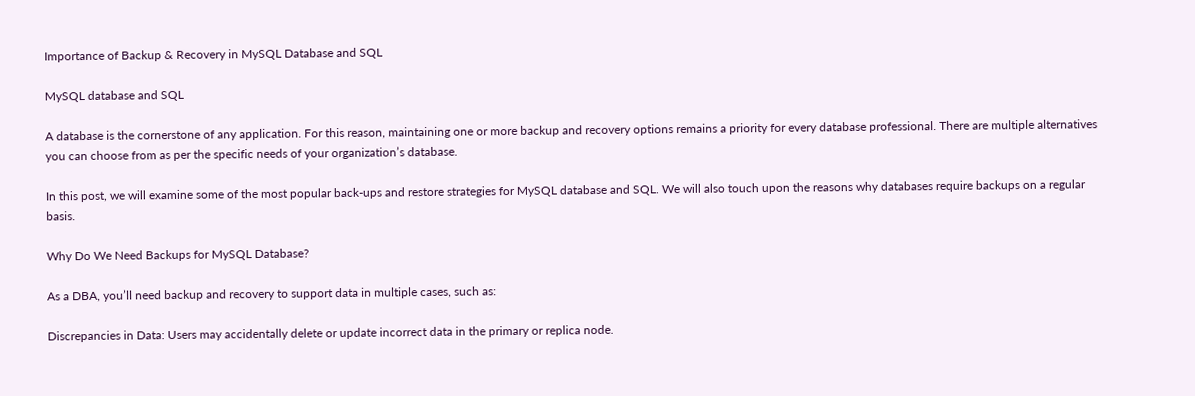Importance of Backup & Recovery in MySQL Database and SQL

MySQL database and SQL

A database is the cornerstone of any application. For this reason, maintaining one or more backup and recovery options remains a priority for every database professional. There are multiple alternatives you can choose from as per the specific needs of your organization’s database.

In this post, we will examine some of the most popular back-ups and restore strategies for MySQL database and SQL. We will also touch upon the reasons why databases require backups on a regular basis.

Why Do We Need Backups for MySQL Database?

As a DBA, you’ll need backup and recovery to support data in multiple cases, such as:

Discrepancies in Data: Users may accidentally delete or update incorrect data in the primary or replica node.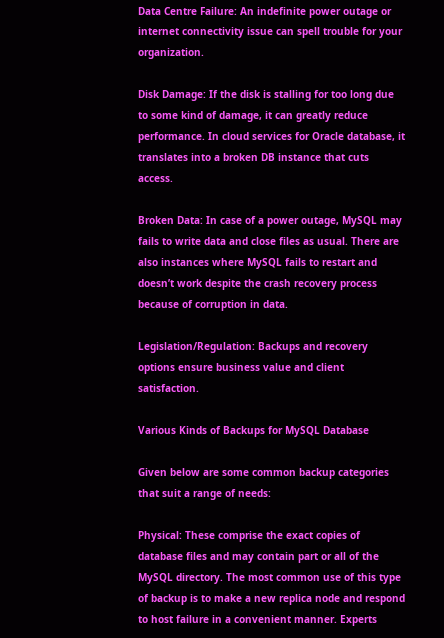Data Centre Failure: An indefinite power outage or internet connectivity issue can spell trouble for your organization.

Disk Damage: If the disk is stalling for too long due to some kind of damage, it can greatly reduce performance. In cloud services for Oracle database, it translates into a broken DB instance that cuts access.

Broken Data: In case of a power outage, MySQL may fails to write data and close files as usual. There are also instances where MySQL fails to restart and doesn’t work despite the crash recovery process because of corruption in data.

Legislation/Regulation: Backups and recovery options ensure business value and client satisfaction.

Various Kinds of Backups for MySQL Database

Given below are some common backup categories that suit a range of needs:

Physical: These comprise the exact copies of database files and may contain part or all of the MySQL directory. The most common use of this type of backup is to make a new replica node and respond to host failure in a convenient manner. Experts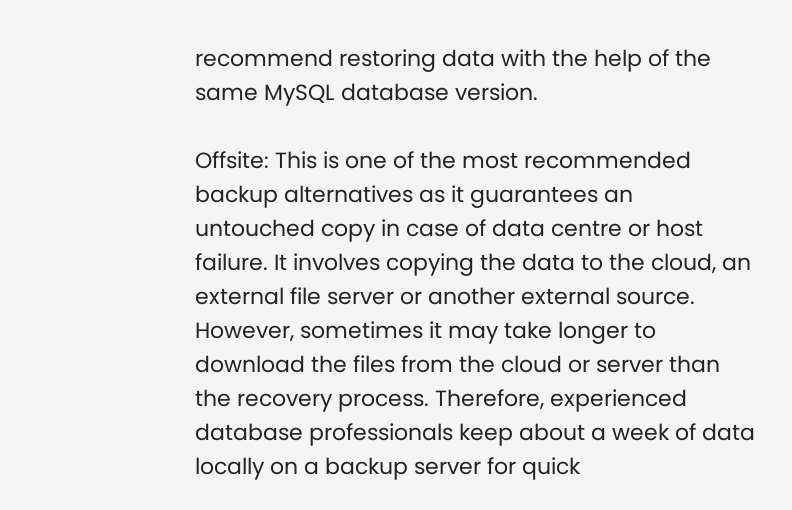recommend restoring data with the help of the same MySQL database version.

Offsite: This is one of the most recommended backup alternatives as it guarantees an untouched copy in case of data centre or host failure. It involves copying the data to the cloud, an external file server or another external source. However, sometimes it may take longer to download the files from the cloud or server than the recovery process. Therefore, experienced database professionals keep about a week of data locally on a backup server for quick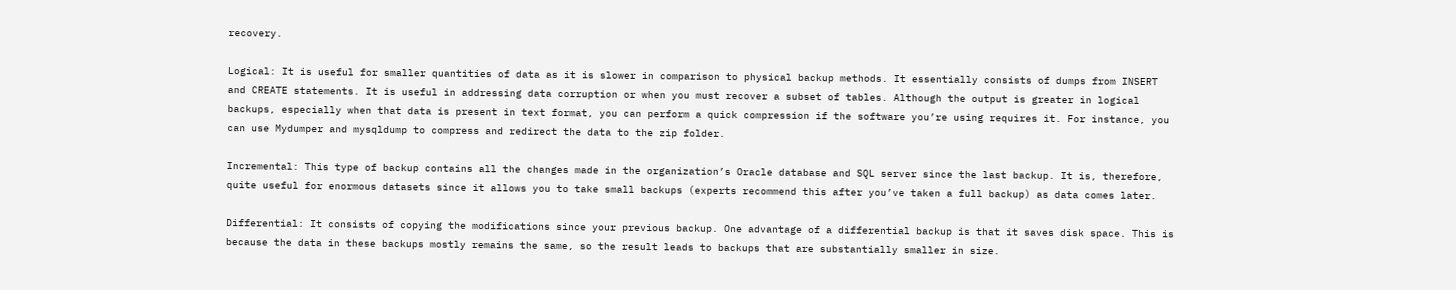recovery.

Logical: It is useful for smaller quantities of data as it is slower in comparison to physical backup methods. It essentially consists of dumps from INSERT and CREATE statements. It is useful in addressing data corruption or when you must recover a subset of tables. Although the output is greater in logical backups, especially when that data is present in text format, you can perform a quick compression if the software you’re using requires it. For instance, you can use Mydumper and mysqldump to compress and redirect the data to the zip folder.

Incremental: This type of backup contains all the changes made in the organization’s Oracle database and SQL server since the last backup. It is, therefore, quite useful for enormous datasets since it allows you to take small backups (experts recommend this after you’ve taken a full backup) as data comes later.

Differential: It consists of copying the modifications since your previous backup. One advantage of a differential backup is that it saves disk space. This is because the data in these backups mostly remains the same, so the result leads to backups that are substantially smaller in size.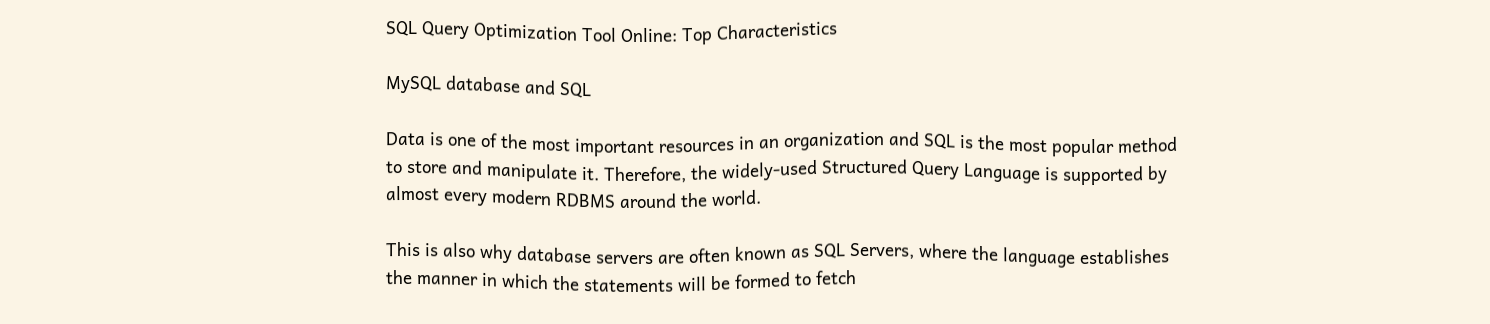SQL Query Optimization Tool Online: Top Characteristics

MySQL database and SQL

Data is one of the most important resources in an organization and SQL is the most popular method to store and manipulate it. Therefore, the widely-used Structured Query Language is supported by almost every modern RDBMS around the world.

This is also why database servers are often known as SQL Servers, where the language establishes the manner in which the statements will be formed to fetch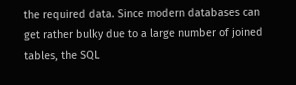the required data. Since modern databases can get rather bulky due to a large number of joined tables, the SQL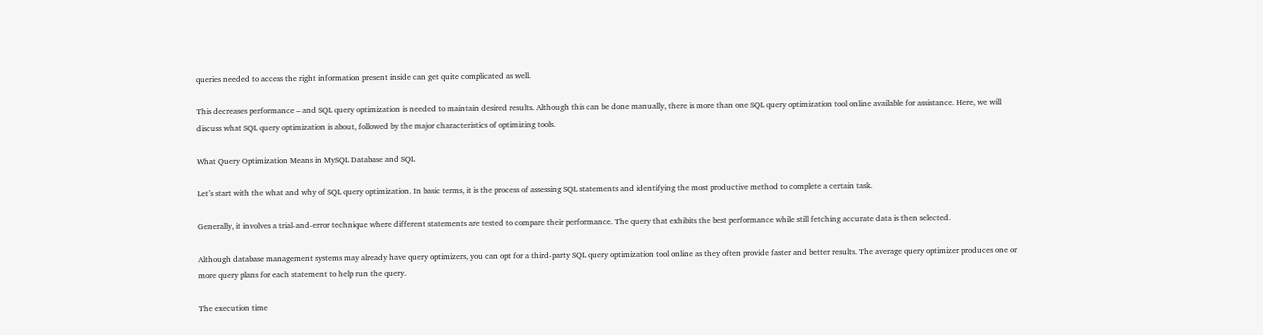queries needed to access the right information present inside can get quite complicated as well.

This decreases performance – and SQL query optimization is needed to maintain desired results. Although this can be done manually, there is more than one SQL query optimization tool online available for assistance. Here, we will discuss what SQL query optimization is about, followed by the major characteristics of optimizing tools.

What Query Optimization Means in MySQL Database and SQL

Let’s start with the what and why of SQL query optimization. In basic terms, it is the process of assessing SQL statements and identifying the most productive method to complete a certain task.

Generally, it involves a trial-and-error technique where different statements are tested to compare their performance. The query that exhibits the best performance while still fetching accurate data is then selected.

Although database management systems may already have query optimizers, you can opt for a third-party SQL query optimization tool online as they often provide faster and better results. The average query optimizer produces one or more query plans for each statement to help run the query.

The execution time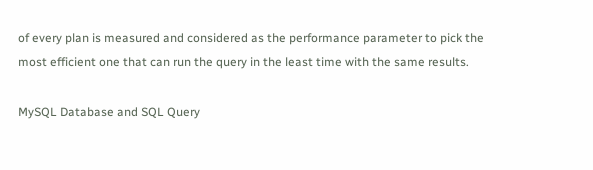of every plan is measured and considered as the performance parameter to pick the most efficient one that can run the query in the least time with the same results.

MySQL Database and SQL Query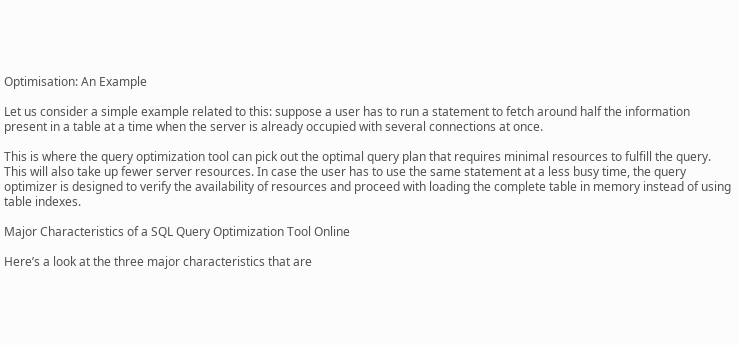Optimisation: An Example

Let us consider a simple example related to this: suppose a user has to run a statement to fetch around half the information present in a table at a time when the server is already occupied with several connections at once.

This is where the query optimization tool can pick out the optimal query plan that requires minimal resources to fulfill the query. This will also take up fewer server resources. In case the user has to use the same statement at a less busy time, the query optimizer is designed to verify the availability of resources and proceed with loading the complete table in memory instead of using table indexes.

Major Characteristics of a SQL Query Optimization Tool Online

Here’s a look at the three major characteristics that are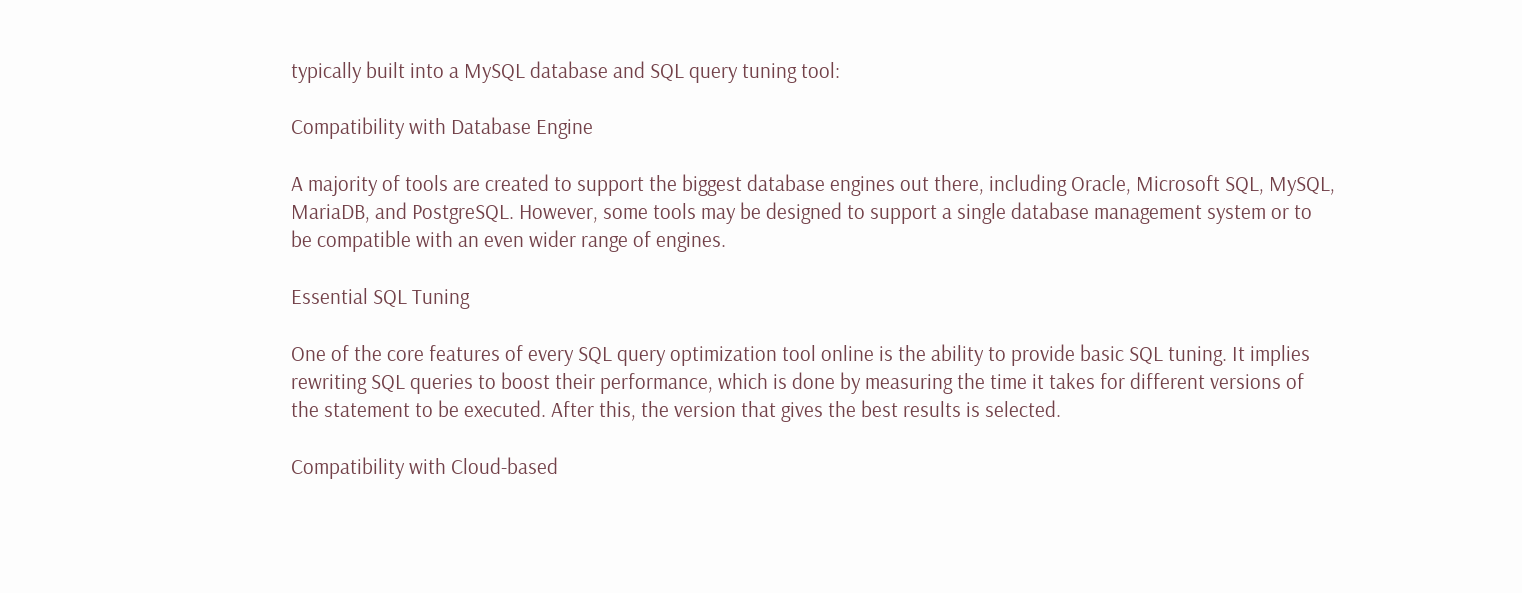typically built into a MySQL database and SQL query tuning tool:

Compatibility with Database Engine

A majority of tools are created to support the biggest database engines out there, including Oracle, Microsoft SQL, MySQL, MariaDB, and PostgreSQL. However, some tools may be designed to support a single database management system or to be compatible with an even wider range of engines.

Essential SQL Tuning

One of the core features of every SQL query optimization tool online is the ability to provide basic SQL tuning. It implies rewriting SQL queries to boost their performance, which is done by measuring the time it takes for different versions of the statement to be executed. After this, the version that gives the best results is selected.

Compatibility with Cloud-based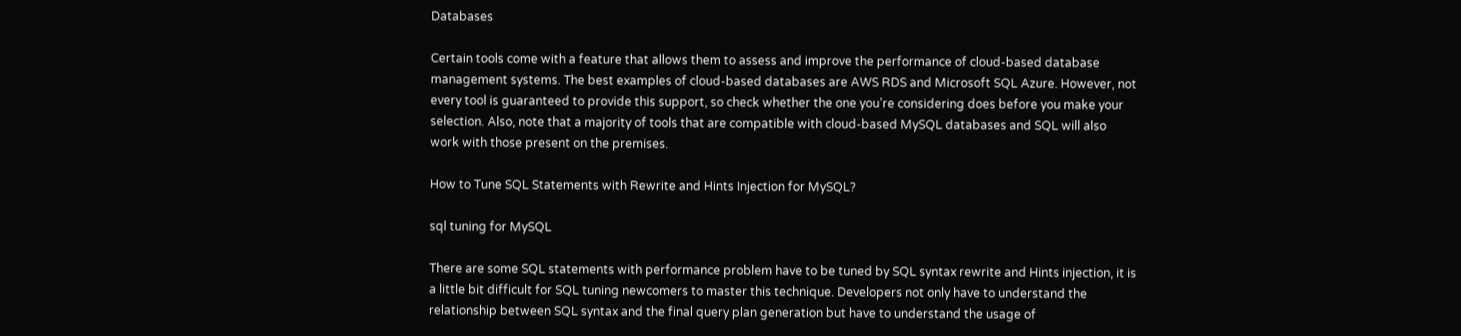Databases

Certain tools come with a feature that allows them to assess and improve the performance of cloud-based database management systems. The best examples of cloud-based databases are AWS RDS and Microsoft SQL Azure. However, not every tool is guaranteed to provide this support, so check whether the one you’re considering does before you make your selection. Also, note that a majority of tools that are compatible with cloud-based MySQL databases and SQL will also work with those present on the premises.

How to Tune SQL Statements with Rewrite and Hints Injection for MySQL?

sql tuning for MySQL

There are some SQL statements with performance problem have to be tuned by SQL syntax rewrite and Hints injection, it is a little bit difficult for SQL tuning newcomers to master this technique. Developers not only have to understand the relationship between SQL syntax and the final query plan generation but have to understand the usage of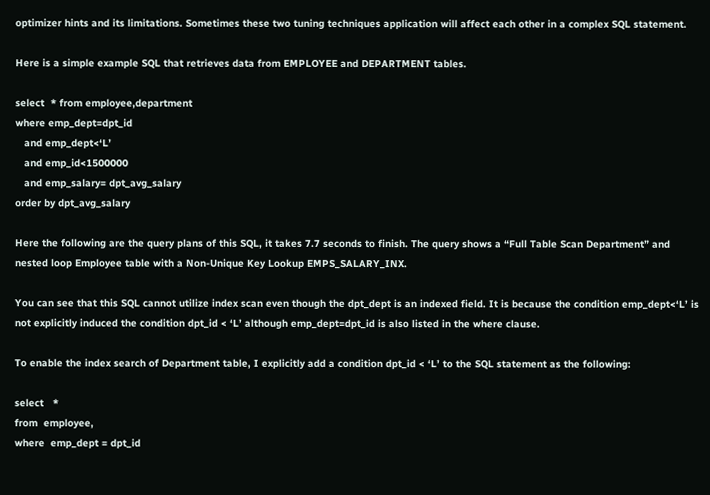optimizer hints and its limitations. Sometimes these two tuning techniques application will affect each other in a complex SQL statement.

Here is a simple example SQL that retrieves data from EMPLOYEE and DEPARTMENT tables.

select  * from employee,department
where emp_dept=dpt_id
   and emp_dept<‘L’
   and emp_id<1500000
   and emp_salary= dpt_avg_salary
order by dpt_avg_salary

Here the following are the query plans of this SQL, it takes 7.7 seconds to finish. The query shows a “Full Table Scan Department” and nested loop Employee table with a Non-Unique Key Lookup EMPS_SALARY_INX.

You can see that this SQL cannot utilize index scan even though the dpt_dept is an indexed field. It is because the condition emp_dept<‘L’ is not explicitly induced the condition dpt_id < ‘L’ although emp_dept=dpt_id is also listed in the where clause.

To enable the index search of Department table, I explicitly add a condition dpt_id < ‘L’ to the SQL statement as the following:

select   *
from  employee,
where  emp_dept = dpt_id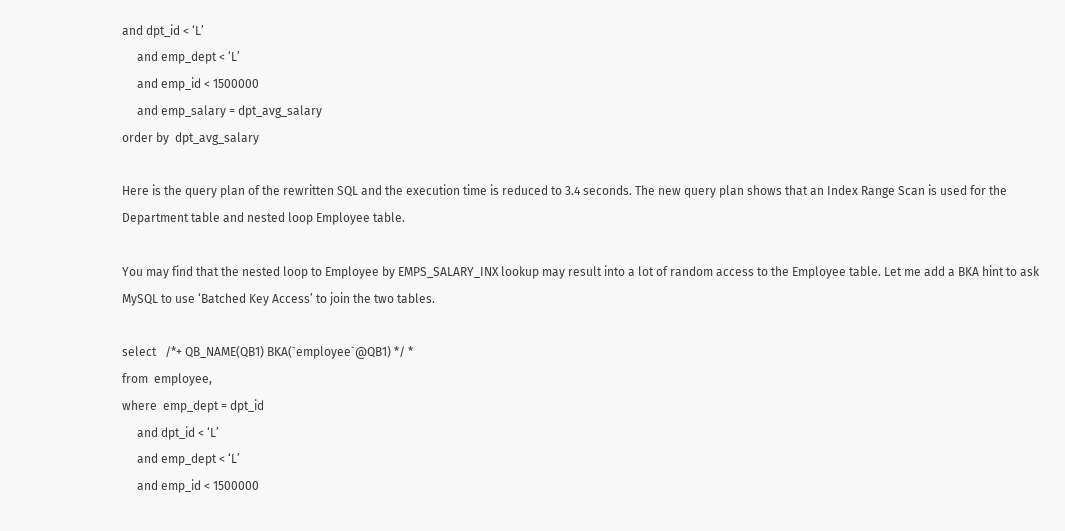and dpt_id < ‘L’
     and emp_dept < ‘L’
     and emp_id < 1500000
     and emp_salary = dpt_avg_salary
order by  dpt_avg_salary

Here is the query plan of the rewritten SQL and the execution time is reduced to 3.4 seconds. The new query plan shows that an Index Range Scan is used for the Department table and nested loop Employee table.

You may find that the nested loop to Employee by EMPS_SALARY_INX lookup may result into a lot of random access to the Employee table. Let me add a BKA hint to ask MySQL to use ‘Batched Key Access’ to join the two tables.

select   /*+ QB_NAME(QB1) BKA(`employee`@QB1) */ *
from  employee,
where  emp_dept = dpt_id
     and dpt_id < ‘L’
     and emp_dept < ‘L’
     and emp_id < 1500000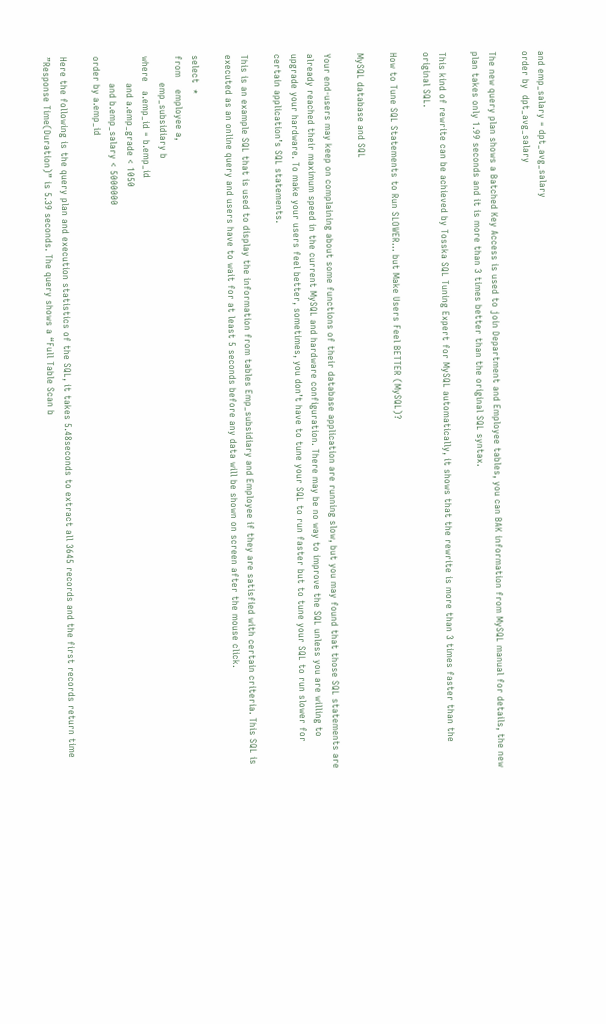and emp_salary = dpt_avg_salary
order by  dpt_avg_salary

The new query plan shows a Batched Key Access is used to join Department and Employee tables, you can BAK information from MySQL manual for details, the new plan takes only 1.99 seconds and it is more than 3 times better than the original SQL syntax.

This kind of rewrite can be achieved by Tosska SQL Tuning Expert for MySQL automatically, it shows that the rewrite is more than 3 times faster than the original SQL.

How to Tune SQL Statements to Run SLOWER… but Make Users Feel BETTER (MySQL)?

MySQL database and SQL

Your end-users may keep on complaining about some functions of their database application are running slow, but you may found that those SQL statements are already reached their maximum speed in the current MySQL and hardware configuration. There may be no way to improve the SQL unless you are willing to upgrade your hardware. To make your users feel better, sometimes, you don’t have to tune your SQL to run faster but to tune your SQL to run slower for certain application’s SQL statements.

This is an example SQL that is used to display the information from tables Emp_subsidiary and Employee if they are satisfied with certain criteria. This SQL is executed as an online query and users have to wait for at least 5 seconds before any data will be shown on screen after the mouse click.

select  *
from    employee a,
         emp_subsidiary b
where   a.emp_id = b.emp_id
         and a.emp_grade < 1050
         and b.emp_salary < 5000000
order by a.emp_id

Here the following is the query plan and execution statistics of the SQL, it takes 5.48seconds to extract all 3645 records and the first records return time ”Response Time(Duration)” is 5.39 seconds. The query shows a “Full Table Scan b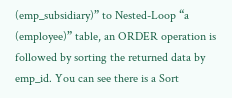(emp_subsidiary)” to Nested-Loop “a (employee)” table, an ORDER operation is followed by sorting the returned data by emp_id. You can see there is a Sort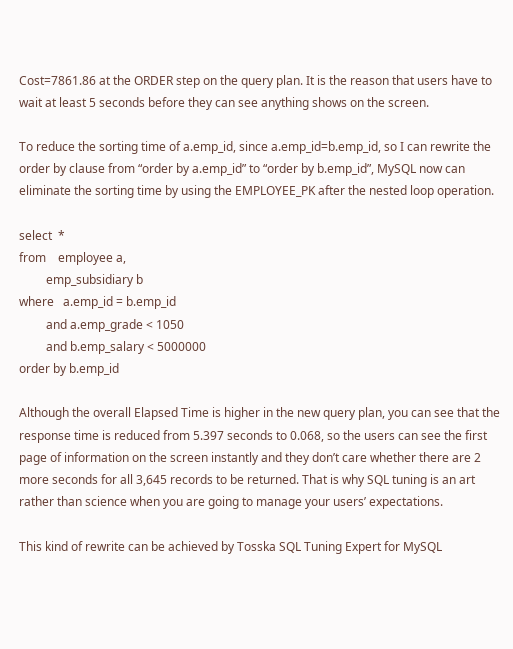Cost=7861.86 at the ORDER step on the query plan. It is the reason that users have to wait at least 5 seconds before they can see anything shows on the screen.

To reduce the sorting time of a.emp_id, since a.emp_id=b.emp_id, so I can rewrite the order by clause from “order by a.emp_id” to “order by b.emp_id”, MySQL now can eliminate the sorting time by using the EMPLOYEE_PK after the nested loop operation.

select  *
from    employee a,
         emp_subsidiary b
where   a.emp_id = b.emp_id
         and a.emp_grade < 1050
         and b.emp_salary < 5000000
order by b.emp_id

Although the overall Elapsed Time is higher in the new query plan, you can see that the response time is reduced from 5.397 seconds to 0.068, so the users can see the first page of information on the screen instantly and they don’t care whether there are 2 more seconds for all 3,645 records to be returned. That is why SQL tuning is an art rather than science when you are going to manage your users’ expectations.

This kind of rewrite can be achieved by Tosska SQL Tuning Expert for MySQL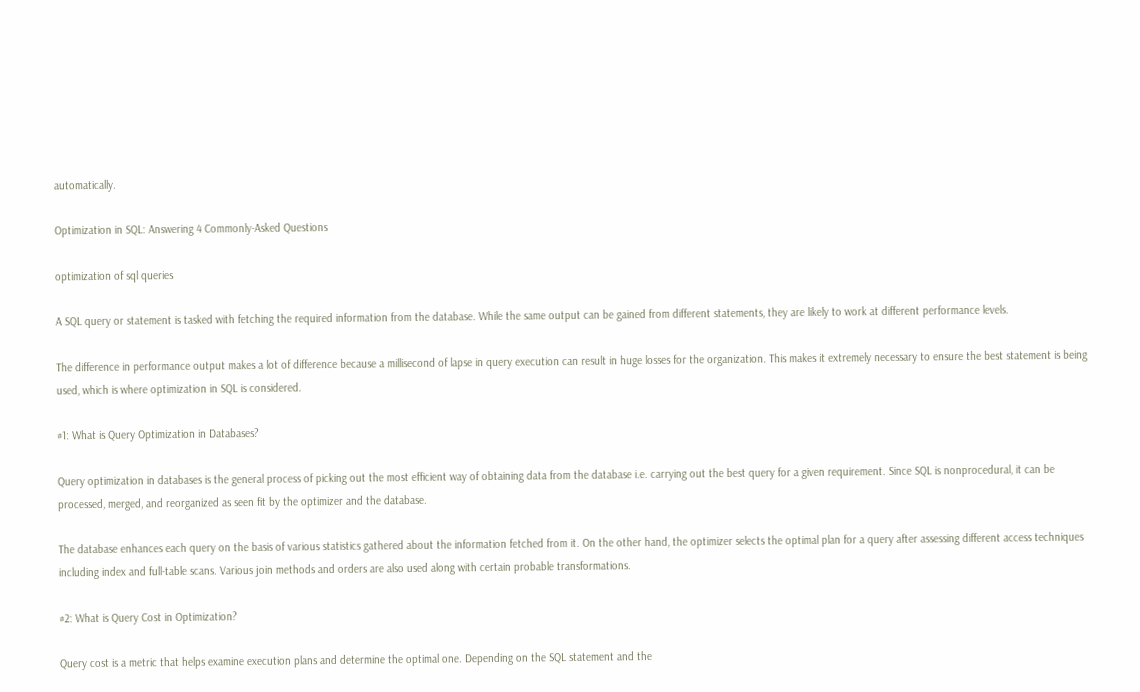automatically.

Optimization in SQL: Answering 4 Commonly-Asked Questions

optimization of sql queries

A SQL query or statement is tasked with fetching the required information from the database. While the same output can be gained from different statements, they are likely to work at different performance levels.

The difference in performance output makes a lot of difference because a millisecond of lapse in query execution can result in huge losses for the organization. This makes it extremely necessary to ensure the best statement is being used, which is where optimization in SQL is considered.

#1: What is Query Optimization in Databases?

Query optimization in databases is the general process of picking out the most efficient way of obtaining data from the database i.e. carrying out the best query for a given requirement. Since SQL is nonprocedural, it can be processed, merged, and reorganized as seen fit by the optimizer and the database.

The database enhances each query on the basis of various statistics gathered about the information fetched from it. On the other hand, the optimizer selects the optimal plan for a query after assessing different access techniques including index and full-table scans. Various join methods and orders are also used along with certain probable transformations.

#2: What is Query Cost in Optimization?

Query cost is a metric that helps examine execution plans and determine the optimal one. Depending on the SQL statement and the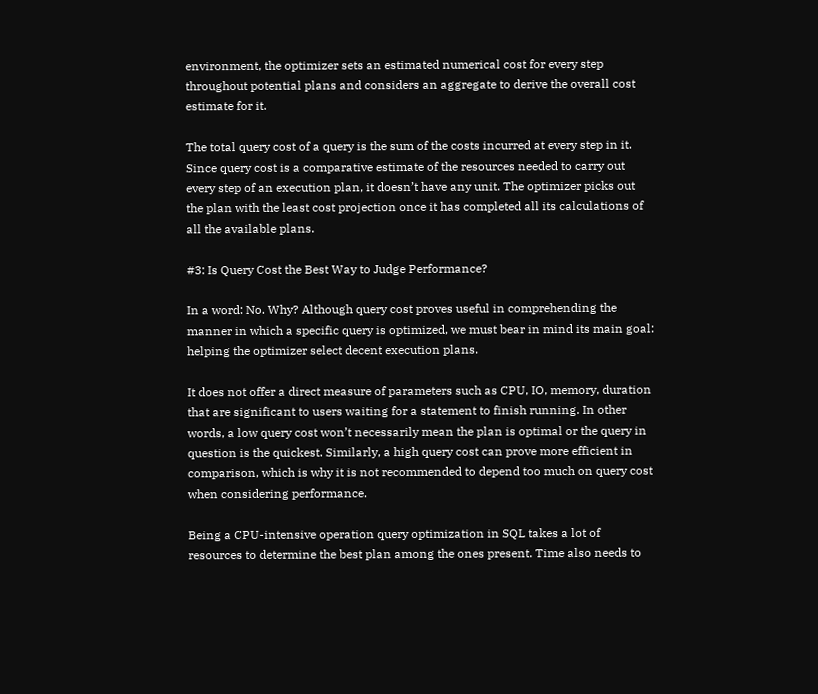environment, the optimizer sets an estimated numerical cost for every step throughout potential plans and considers an aggregate to derive the overall cost estimate for it.

The total query cost of a query is the sum of the costs incurred at every step in it. Since query cost is a comparative estimate of the resources needed to carry out every step of an execution plan, it doesn’t have any unit. The optimizer picks out the plan with the least cost projection once it has completed all its calculations of all the available plans.

#3: Is Query Cost the Best Way to Judge Performance?

In a word: No. Why? Although query cost proves useful in comprehending the manner in which a specific query is optimized, we must bear in mind its main goal: helping the optimizer select decent execution plans.

It does not offer a direct measure of parameters such as CPU, IO, memory, duration that are significant to users waiting for a statement to finish running. In other words, a low query cost won’t necessarily mean the plan is optimal or the query in question is the quickest. Similarly, a high query cost can prove more efficient in comparison, which is why it is not recommended to depend too much on query cost when considering performance.

Being a CPU-intensive operation query optimization in SQL takes a lot of resources to determine the best plan among the ones present. Time also needs to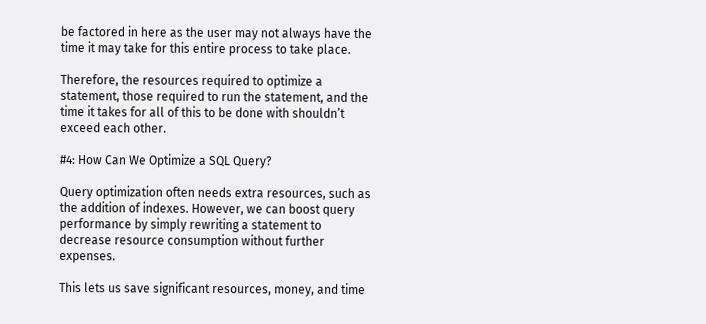be factored in here as the user may not always have the time it may take for this entire process to take place.

Therefore, the resources required to optimize a statement, those required to run the statement, and the time it takes for all of this to be done with shouldn’t exceed each other.

#4: How Can We Optimize a SQL Query?

Query optimization often needs extra resources, such as the addition of indexes. However, we can boost query performance by simply rewriting a statement to decrease resource consumption without further expenses.

This lets us save significant resources, money, and time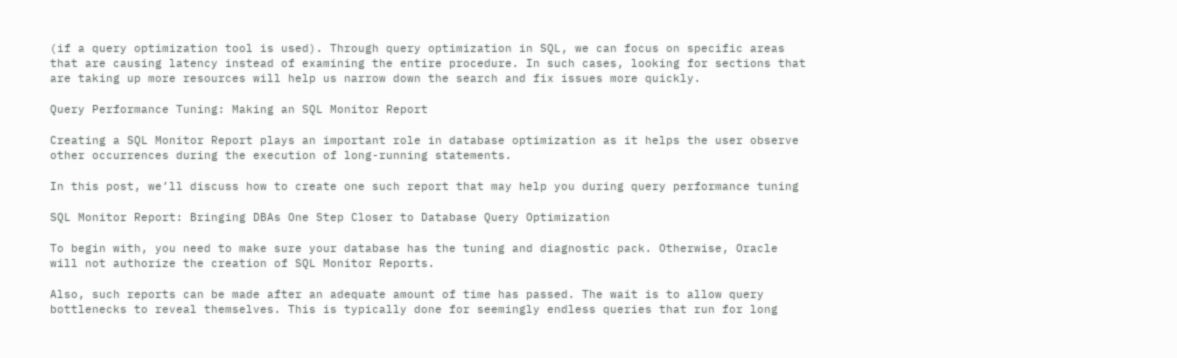(if a query optimization tool is used). Through query optimization in SQL, we can focus on specific areas that are causing latency instead of examining the entire procedure. In such cases, looking for sections that are taking up more resources will help us narrow down the search and fix issues more quickly.

Query Performance Tuning: Making an SQL Monitor Report

Creating a SQL Monitor Report plays an important role in database optimization as it helps the user observe other occurrences during the execution of long-running statements.

In this post, we’ll discuss how to create one such report that may help you during query performance tuning

SQL Monitor Report: Bringing DBAs One Step Closer to Database Query Optimization

To begin with, you need to make sure your database has the tuning and diagnostic pack. Otherwise, Oracle will not authorize the creation of SQL Monitor Reports.

Also, such reports can be made after an adequate amount of time has passed. The wait is to allow query bottlenecks to reveal themselves. This is typically done for seemingly endless queries that run for long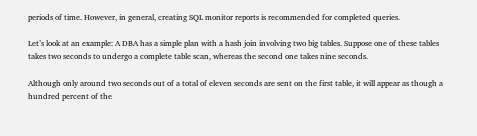periods of time. However, in general, creating SQL monitor reports is recommended for completed queries.

Let’s look at an example: A DBA has a simple plan with a hash join involving two big tables. Suppose one of these tables takes two seconds to undergo a complete table scan, whereas the second one takes nine seconds.

Although only around two seconds out of a total of eleven seconds are sent on the first table, it will appear as though a hundred percent of the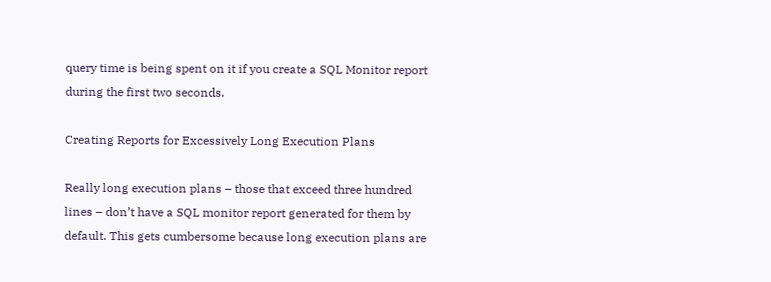query time is being spent on it if you create a SQL Monitor report during the first two seconds.

Creating Reports for Excessively Long Execution Plans

Really long execution plans – those that exceed three hundred lines – don’t have a SQL monitor report generated for them by default. This gets cumbersome because long execution plans are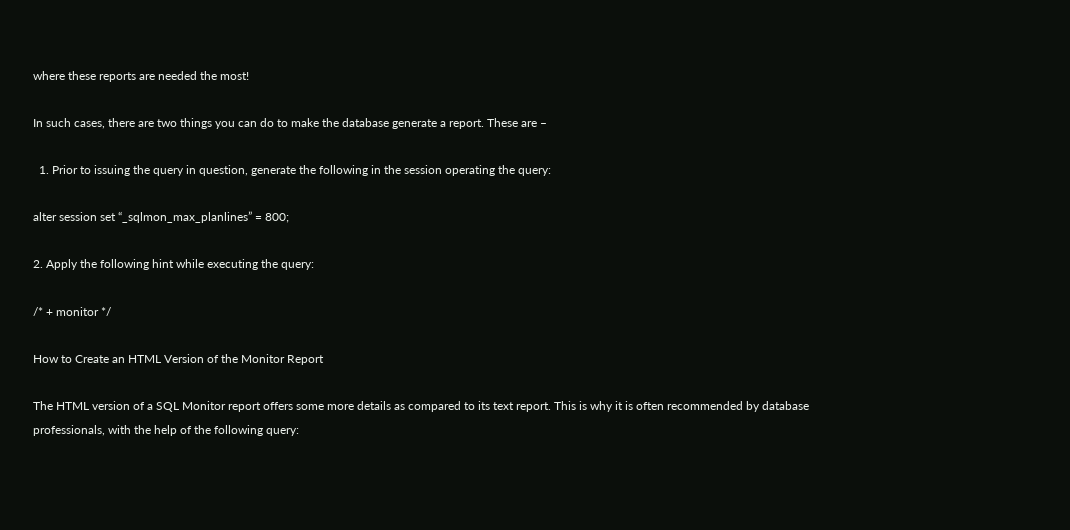where these reports are needed the most!

In such cases, there are two things you can do to make the database generate a report. These are –

  1. Prior to issuing the query in question, generate the following in the session operating the query:

alter session set “_sqlmon_max_planlines” = 800;

2. Apply the following hint while executing the query:

/* + monitor */

How to Create an HTML Version of the Monitor Report

The HTML version of a SQL Monitor report offers some more details as compared to its text report. This is why it is often recommended by database professionals, with the help of the following query: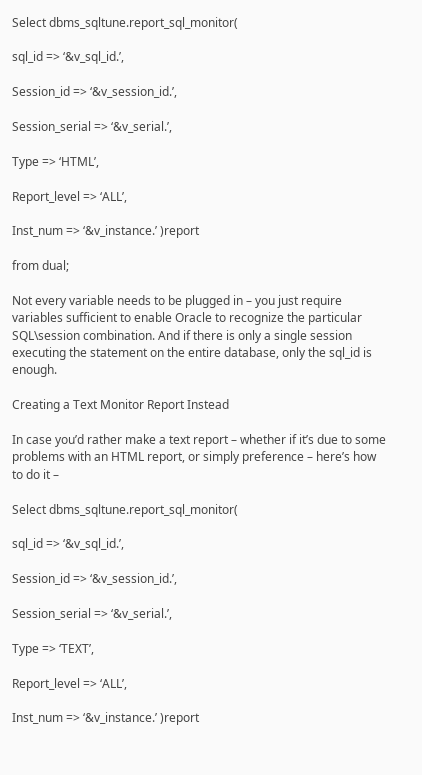Select dbms_sqltune.report_sql_monitor(

sql_id => ‘&v_sql_id.’,

Session_id => ‘&v_session_id.’,

Session_serial => ‘&v_serial.’,

Type => ‘HTML’,

Report_level => ‘ALL’,

Inst_num => ‘&v_instance.’ )report

from dual;

Not every variable needs to be plugged in – you just require variables sufficient to enable Oracle to recognize the particular SQL\session combination. And if there is only a single session executing the statement on the entire database, only the sql_id is enough.

Creating a Text Monitor Report Instead

In case you’d rather make a text report – whether if it’s due to some problems with an HTML report, or simply preference – here’s how to do it –

Select dbms_sqltune.report_sql_monitor(

sql_id => ‘&v_sql_id.’,

Session_id => ‘&v_session_id.’,

Session_serial => ‘&v_serial.’,

Type => ‘TEXT’,

Report_level => ‘ALL’,

Inst_num => ‘&v_instance.’ )report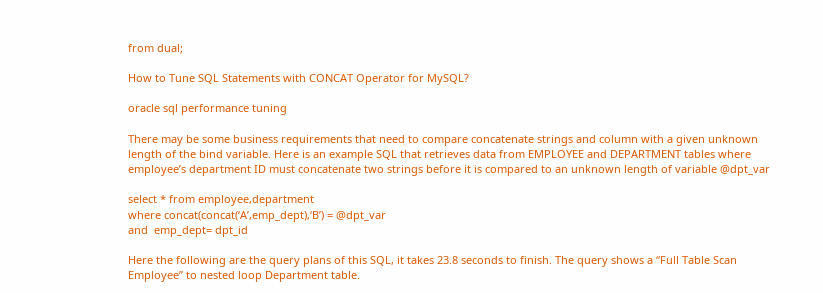from dual;

How to Tune SQL Statements with CONCAT Operator for MySQL?

oracle sql performance tuning

There may be some business requirements that need to compare concatenate strings and column with a given unknown length of the bind variable. Here is an example SQL that retrieves data from EMPLOYEE and DEPARTMENT tables where employee’s department ID must concatenate two strings before it is compared to an unknown length of variable @dpt_var

select * from employee,department
where concat(concat(‘A’,emp_dept),‘B’) = @dpt_var
and  emp_dept= dpt_id

Here the following are the query plans of this SQL, it takes 23.8 seconds to finish. The query shows a “Full Table Scan Employee” to nested loop Department table.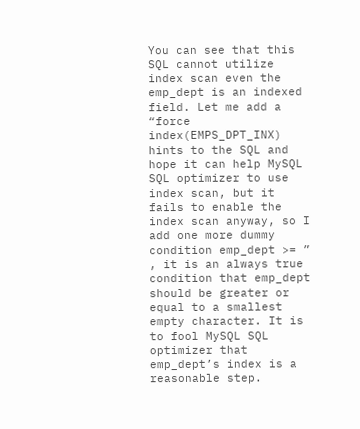You can see that this SQL cannot utilize index scan even the emp_dept is an indexed field. Let me add a “force index(EMPS_DPT_INX) hints to the SQL and hope it can help MySQL SQL optimizer to use index scan, but it fails to enable the index scan anyway, so I add one more dummy condition emp_dept >= ” , it is an always true condition that emp_dept should be greater or equal to a smallest empty character. It is to fool MySQL SQL optimizer that emp_dept’s index is a reasonable step.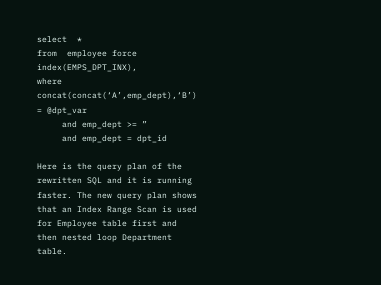select  *
from  employee force index(EMPS_DPT_INX),
where  concat(concat(‘A’,emp_dept),‘B’) = @dpt_var
     and emp_dept >= ”
     and emp_dept = dpt_id

Here is the query plan of the rewritten SQL and it is running faster. The new query plan shows that an Index Range Scan is used for Employee table first and then nested loop Department table.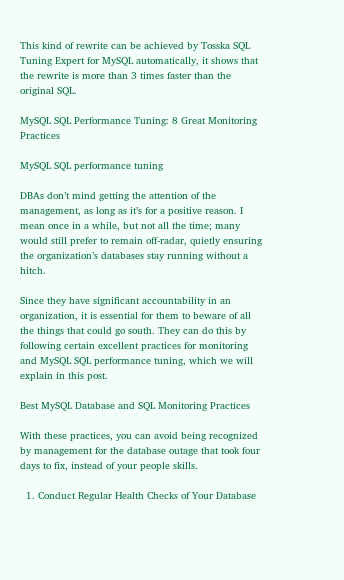This kind of rewrite can be achieved by Tosska SQL Tuning Expert for MySQL automatically, it shows that the rewrite is more than 3 times faster than the original SQL.

MySQL SQL Performance Tuning: 8 Great Monitoring Practices

MySQL SQL performance tuning

DBAs don’t mind getting the attention of the management, as long as it’s for a positive reason. I mean once in a while, but not all the time; many would still prefer to remain off-radar, quietly ensuring the organization’s databases stay running without a hitch.

Since they have significant accountability in an organization, it is essential for them to beware of all the things that could go south. They can do this by following certain excellent practices for monitoring and MySQL SQL performance tuning, which we will explain in this post.

Best MySQL Database and SQL Monitoring Practices

With these practices, you can avoid being recognized by management for the database outage that took four days to fix, instead of your people skills.

  1. Conduct Regular Health Checks of Your Database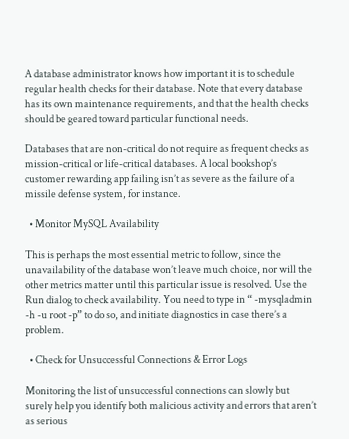A database administrator knows how important it is to schedule regular health checks for their database. Note that every database has its own maintenance requirements, and that the health checks should be geared toward particular functional needs.

Databases that are non-critical do not require as frequent checks as mission-critical or life-critical databases. A local bookshop’s customer rewarding app failing isn’t as severe as the failure of a missile defense system, for instance.

  • Monitor MySQL Availability

This is perhaps the most essential metric to follow, since the unavailability of the database won’t leave much choice, nor will the other metrics matter until this particular issue is resolved. Use the Run dialog to check availability. You need to type in “ -mysqladmin -h -u root -p” to do so, and initiate diagnostics in case there’s a problem.

  • Check for Unsuccessful Connections & Error Logs

Monitoring the list of unsuccessful connections can slowly but surely help you identify both malicious activity and errors that aren’t as serious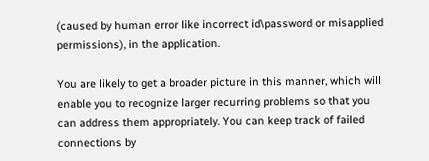(caused by human error like incorrect id\password or misapplied permissions), in the application.

You are likely to get a broader picture in this manner, which will enable you to recognize larger recurring problems so that you can address them appropriately. You can keep track of failed connections by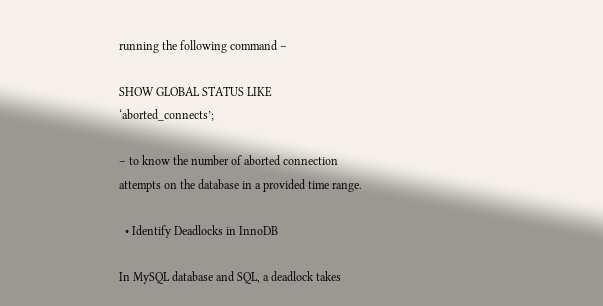running the following command –

SHOW GLOBAL STATUS LIKE ‘aborted_connects’;

– to know the number of aborted connection attempts on the database in a provided time range.

  • Identify Deadlocks in InnoDB

In MySQL database and SQL, a deadlock takes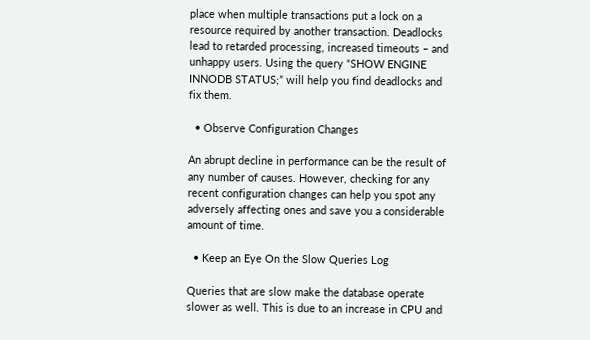place when multiple transactions put a lock on a resource required by another transaction. Deadlocks lead to retarded processing, increased timeouts – and unhappy users. Using the query “SHOW ENGINE INNODB STATUS;” will help you find deadlocks and fix them.

  • Observe Configuration Changes

An abrupt decline in performance can be the result of any number of causes. However, checking for any recent configuration changes can help you spot any adversely affecting ones and save you a considerable amount of time.

  • Keep an Eye On the Slow Queries Log

Queries that are slow make the database operate slower as well. This is due to an increase in CPU and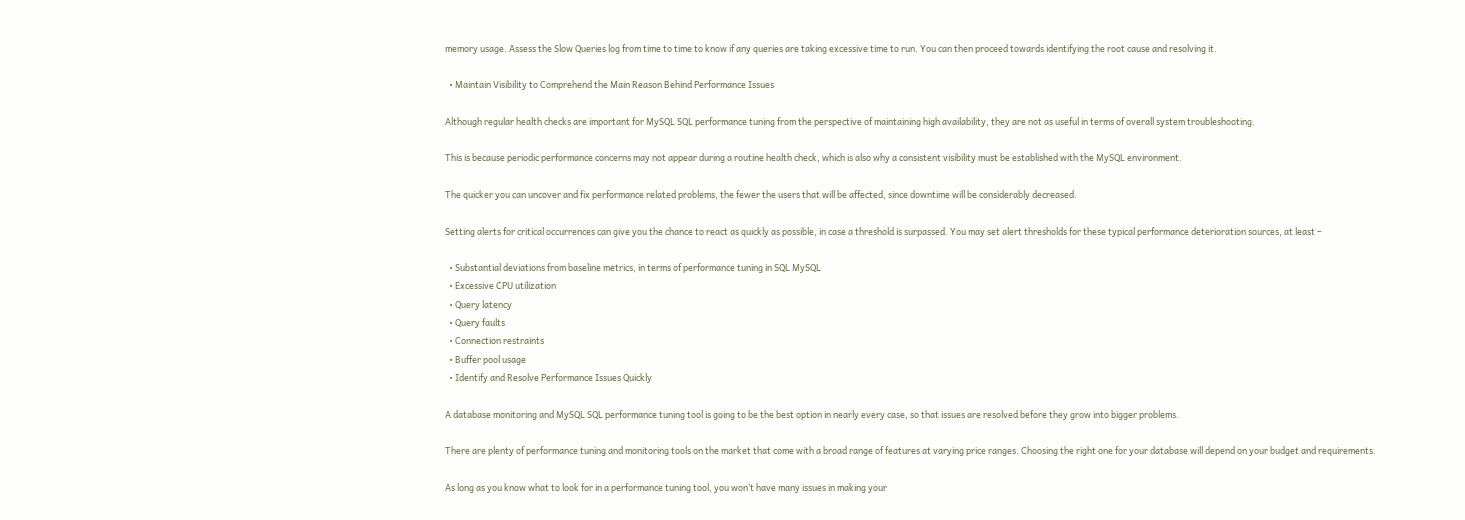memory usage. Assess the Slow Queries log from time to time to know if any queries are taking excessive time to run. You can then proceed towards identifying the root cause and resolving it.

  • Maintain Visibility to Comprehend the Main Reason Behind Performance Issues

Although regular health checks are important for MySQL SQL performance tuning from the perspective of maintaining high availability, they are not as useful in terms of overall system troubleshooting.

This is because periodic performance concerns may not appear during a routine health check, which is also why a consistent visibility must be established with the MySQL environment.

The quicker you can uncover and fix performance related problems, the fewer the users that will be affected, since downtime will be considerably decreased.

Setting alerts for critical occurrences can give you the chance to react as quickly as possible, in case a threshold is surpassed. You may set alert thresholds for these typical performance deterioration sources, at least –

  • Substantial deviations from baseline metrics, in terms of performance tuning in SQL MySQL
  • Excessive CPU utilization
  • Query latency
  • Query faults
  • Connection restraints
  • Buffer pool usage
  • Identify and Resolve Performance Issues Quickly

A database monitoring and MySQL SQL performance tuning tool is going to be the best option in nearly every case, so that issues are resolved before they grow into bigger problems.

There are plenty of performance tuning and monitoring tools on the market that come with a broad range of features at varying price ranges. Choosing the right one for your database will depend on your budget and requirements.

As long as you know what to look for in a performance tuning tool, you won’t have many issues in making your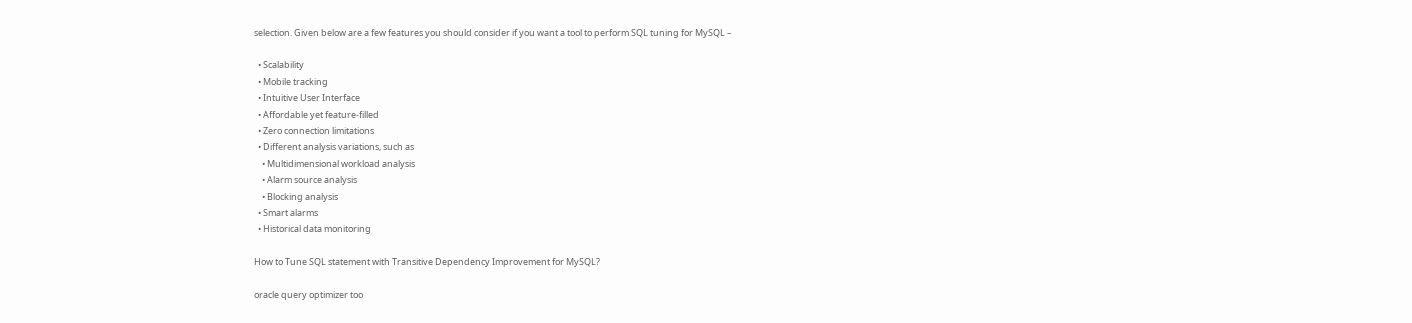selection. Given below are a few features you should consider if you want a tool to perform SQL tuning for MySQL –

  • Scalability
  • Mobile tracking
  • Intuitive User Interface
  • Affordable yet feature-filled
  • Zero connection limitations
  • Different analysis variations, such as
    • Multidimensional workload analysis
    • Alarm source analysis
    • Blocking analysis
  • Smart alarms
  • Historical data monitoring

How to Tune SQL statement with Transitive Dependency Improvement for MySQL?

oracle query optimizer too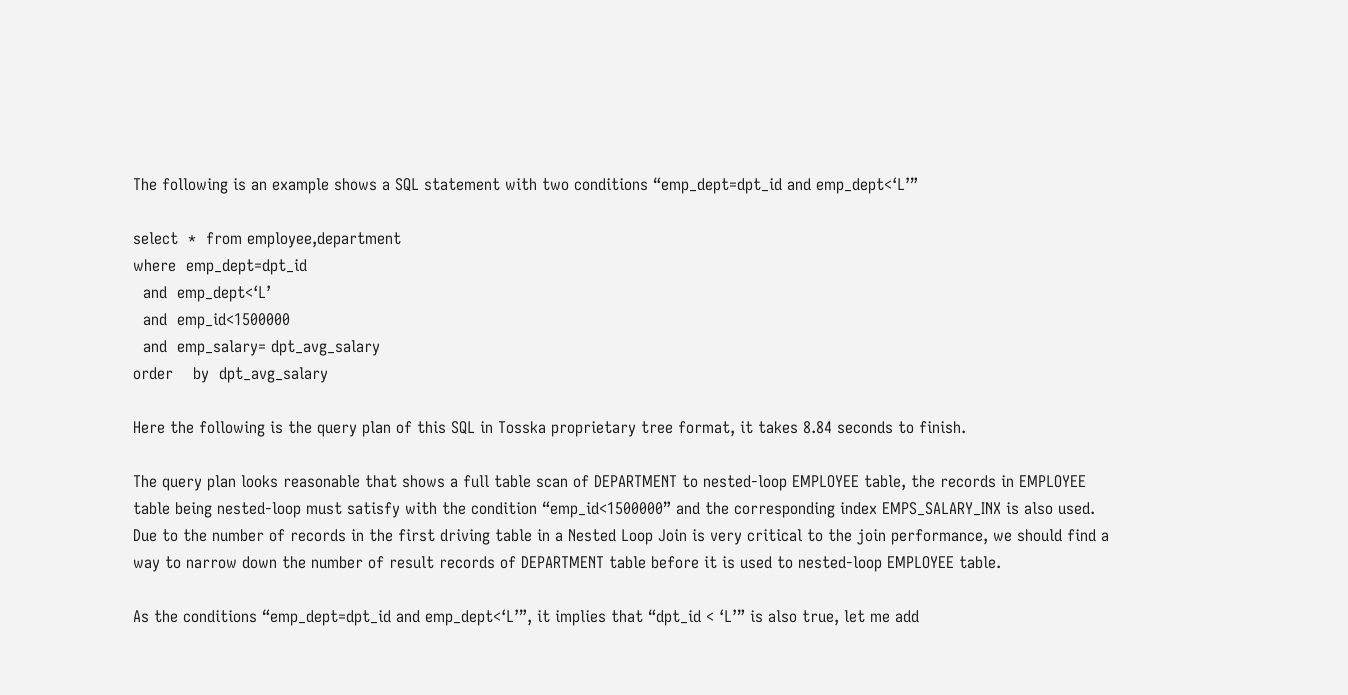The following is an example shows a SQL statement with two conditions “emp_dept=dpt_id and emp_dept<‘L’”

select  *  from employee,department
where  emp_dept=dpt_id
  and  emp_dept<‘L’
  and  emp_id<1500000
  and  emp_salary= dpt_avg_salary
order    by  dpt_avg_salary

Here the following is the query plan of this SQL in Tosska proprietary tree format, it takes 8.84 seconds to finish.

The query plan looks reasonable that shows a full table scan of DEPARTMENT to nested-loop EMPLOYEE table, the records in EMPLOYEE table being nested-loop must satisfy with the condition “emp_id<1500000” and the corresponding index EMPS_SALARY_INX is also used. Due to the number of records in the first driving table in a Nested Loop Join is very critical to the join performance, we should find a way to narrow down the number of result records of DEPARTMENT table before it is used to nested-loop EMPLOYEE table.

As the conditions “emp_dept=dpt_id and emp_dept<‘L’”, it implies that “dpt_id < ‘L’” is also true, let me add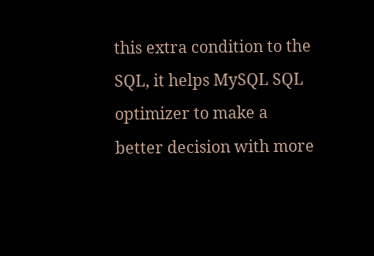this extra condition to the SQL, it helps MySQL SQL optimizer to make a better decision with more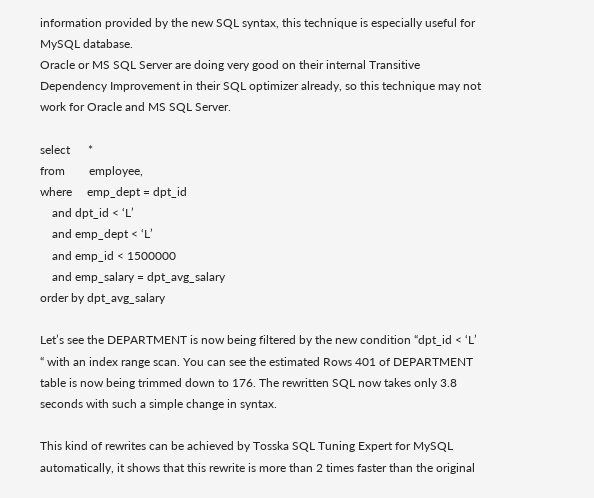information provided by the new SQL syntax, this technique is especially useful for MySQL database.
Oracle or MS SQL Server are doing very good on their internal Transitive Dependency Improvement in their SQL optimizer already, so this technique may not work for Oracle and MS SQL Server.

select      *
from        employee,
where     emp_dept = dpt_id
    and dpt_id < ‘L’
    and emp_dept < ‘L’
    and emp_id < 1500000
    and emp_salary = dpt_avg_salary
order by dpt_avg_salary

Let’s see the DEPARTMENT is now being filtered by the new condition “dpt_id < ‘L’ “ with an index range scan. You can see the estimated Rows 401 of DEPARTMENT table is now being trimmed down to 176. The rewritten SQL now takes only 3.8 seconds with such a simple change in syntax.

This kind of rewrites can be achieved by Tosska SQL Tuning Expert for MySQL automatically, it shows that this rewrite is more than 2 times faster than the original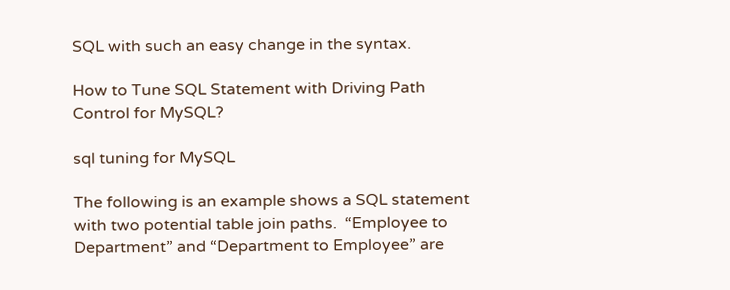SQL with such an easy change in the syntax.

How to Tune SQL Statement with Driving Path Control for MySQL?

sql tuning for MySQL

The following is an example shows a SQL statement with two potential table join paths.  “Employee to Department” and “Department to Employee” are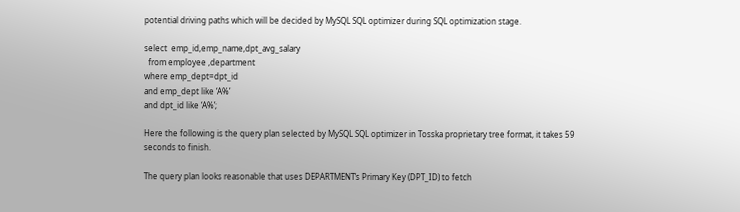potential driving paths which will be decided by MySQL SQL optimizer during SQL optimization stage.

select  emp_id,emp_name,dpt_avg_salary
  from employee ,department
where emp_dept=dpt_id
and emp_dept like ‘A%’
and dpt_id like ‘A%’;

Here the following is the query plan selected by MySQL SQL optimizer in Tosska proprietary tree format, it takes 59 seconds to finish.

The query plan looks reasonable that uses DEPARTMENT’s Primary Key (DPT_ID) to fetch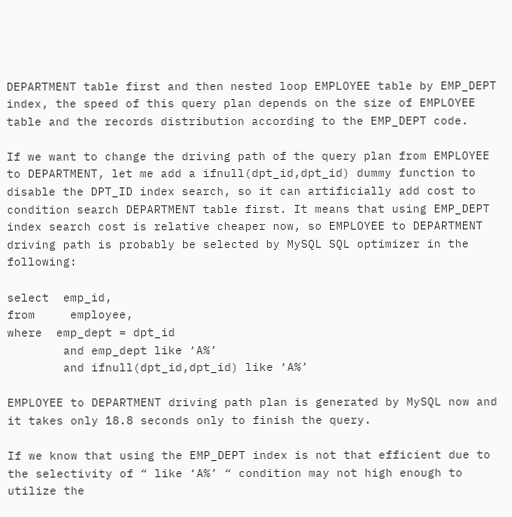DEPARTMENT table first and then nested loop EMPLOYEE table by EMP_DEPT index, the speed of this query plan depends on the size of EMPLOYEE table and the records distribution according to the EMP_DEPT code.

If we want to change the driving path of the query plan from EMPLOYEE to DEPARTMENT, let me add a ifnull(dpt_id,dpt_id) dummy function to disable the DPT_ID index search, so it can artificially add cost to condition search DEPARTMENT table first. It means that using EMP_DEPT index search cost is relative cheaper now, so EMPLOYEE to DEPARTMENT driving path is probably be selected by MySQL SQL optimizer in the following:

select  emp_id,
from     employee,
where  emp_dept = dpt_id
        and emp_dept like ‘A%’
        and ifnull(dpt_id,dpt_id) like ‘A%’

EMPLOYEE to DEPARTMENT driving path plan is generated by MySQL now and it takes only 18.8 seconds only to finish the query.

If we know that using the EMP_DEPT index is not that efficient due to the selectivity of “ like ‘A%’ “ condition may not high enough to utilize the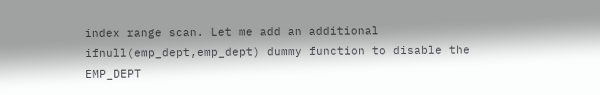index range scan. Let me add an additional ifnull(emp_dept,emp_dept) dummy function to disable the EMP_DEPT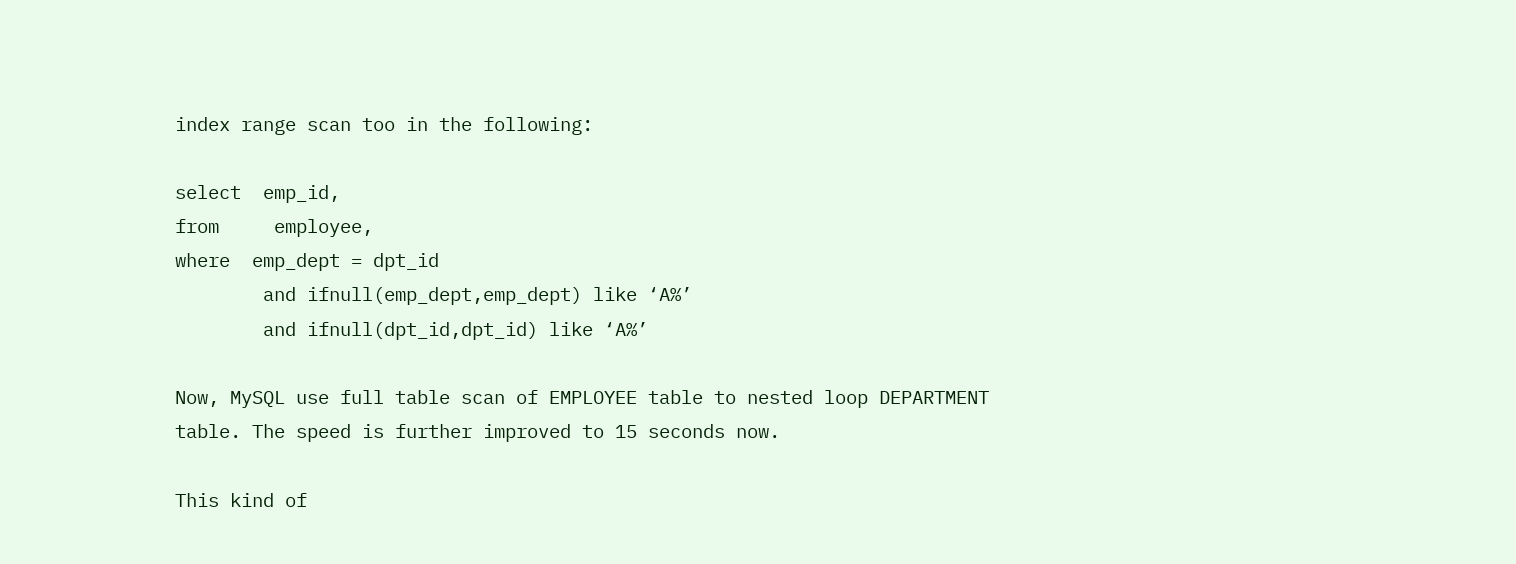index range scan too in the following:

select  emp_id,
from     employee,
where  emp_dept = dpt_id
        and ifnull(emp_dept,emp_dept) like ‘A%’
        and ifnull(dpt_id,dpt_id) like ‘A%’

Now, MySQL use full table scan of EMPLOYEE table to nested loop DEPARTMENT table. The speed is further improved to 15 seconds now.

This kind of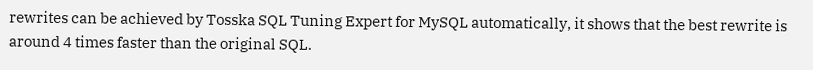rewrites can be achieved by Tosska SQL Tuning Expert for MySQL automatically, it shows that the best rewrite is around 4 times faster than the original SQL.